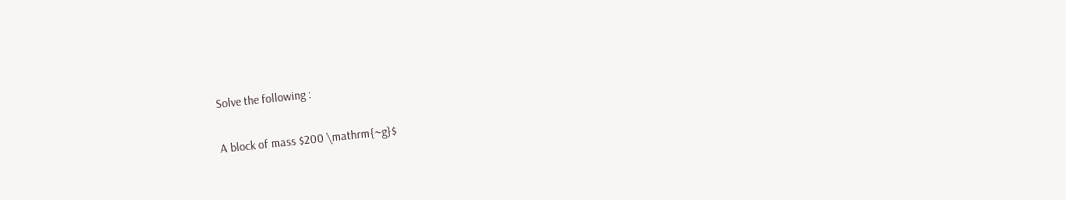Solve the following :


A block of mass $200 \mathrm{~g}$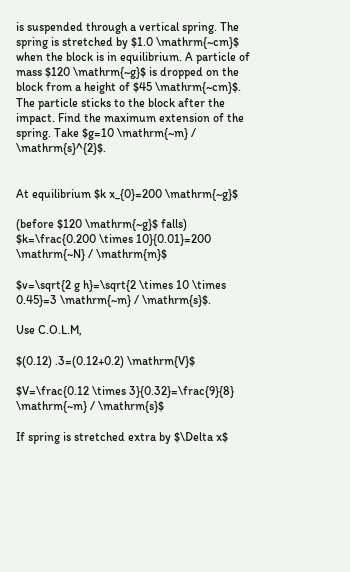is suspended through a vertical spring. The spring is stretched by $1.0 \mathrm{~cm}$ when the block is in equilibrium. A particle of mass $120 \mathrm{~g}$ is dropped on the block from a height of $45 \mathrm{~cm}$. The particle sticks to the block after the impact. Find the maximum extension of the spring. Take $g=10 \mathrm{~m} / \mathrm{s}^{2}$.


At equilibrium $k x_{0}=200 \mathrm{~g}$

(before $120 \mathrm{~g}$ falls) $k=\frac{0.200 \times 10}{0.01}=200 \mathrm{~N} / \mathrm{m}$

$v=\sqrt{2 g h}=\sqrt{2 \times 10 \times 0.45}=3 \mathrm{~m} / \mathrm{s}$.

Use C.O.L.M,

$(0.12) .3=(0.12+0.2) \mathrm{V}$

$V=\frac{0.12 \times 3}{0.32}=\frac{9}{8} \mathrm{~m} / \mathrm{s}$

If spring is stretched extra by $\Delta x$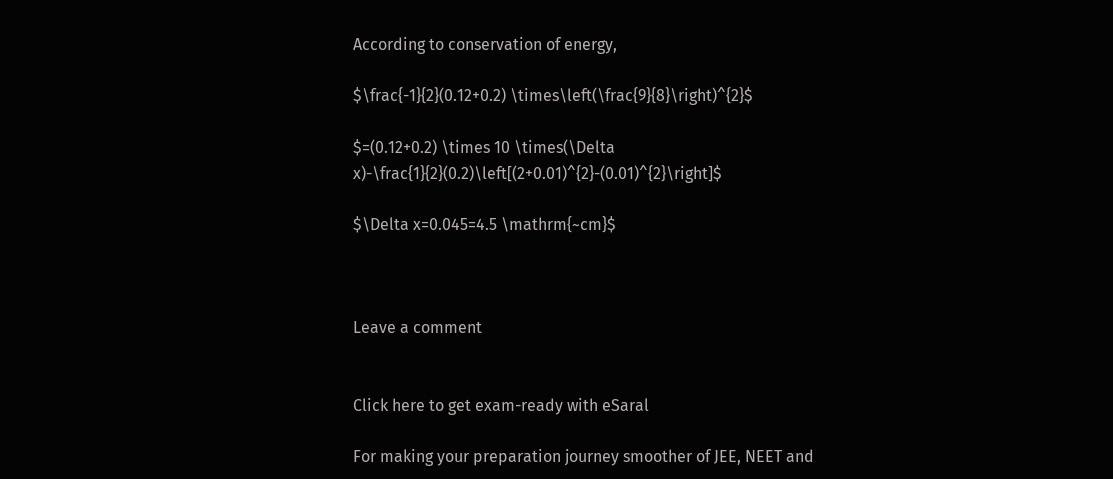According to conservation of energy,

$\frac{-1}{2}(0.12+0.2) \times\left(\frac{9}{8}\right)^{2}$

$=(0.12+0.2) \times 10 \times(\Delta x)-\frac{1}{2}(0.2)\left[(2+0.01)^{2}-(0.01)^{2}\right]$

$\Delta x=0.045=4.5 \mathrm{~cm}$



Leave a comment


Click here to get exam-ready with eSaral

For making your preparation journey smoother of JEE, NEET and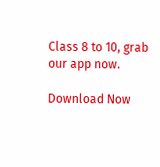Class 8 to 10, grab our app now.

Download Now